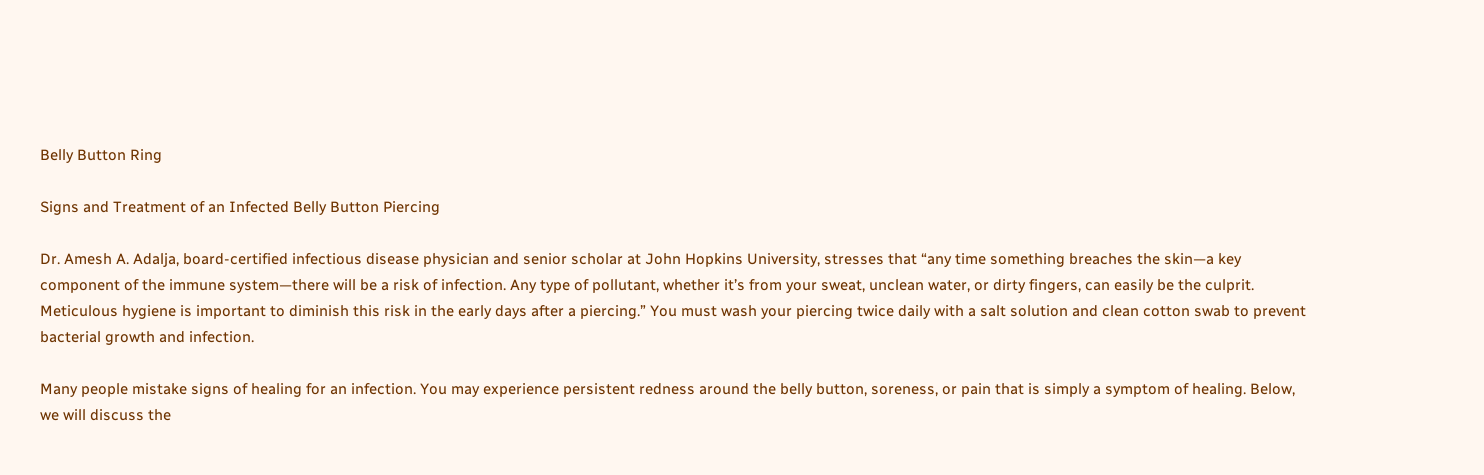Belly Button Ring

Signs and Treatment of an Infected Belly Button Piercing

Dr. Amesh A. Adalja, board-certified infectious disease physician and senior scholar at John Hopkins University, stresses that “any time something breaches the skin—a key component of the immune system—there will be a risk of infection. Any type of pollutant, whether it’s from your sweat, unclean water, or dirty fingers, can easily be the culprit. Meticulous hygiene is important to diminish this risk in the early days after a piercing.” You must wash your piercing twice daily with a salt solution and clean cotton swab to prevent bacterial growth and infection.

Many people mistake signs of healing for an infection. You may experience persistent redness around the belly button, soreness, or pain that is simply a symptom of healing. Below, we will discuss the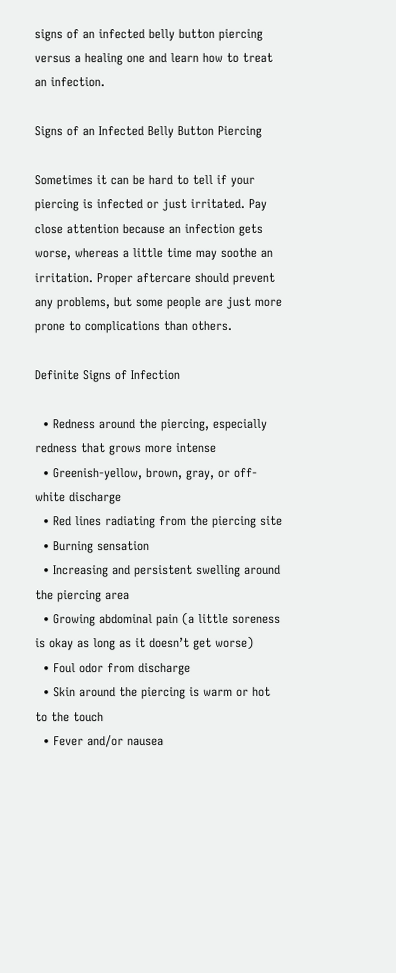signs of an infected belly button piercing versus a healing one and learn how to treat an infection.

Signs of an Infected Belly Button Piercing

Sometimes it can be hard to tell if your piercing is infected or just irritated. Pay close attention because an infection gets worse, whereas a little time may soothe an irritation. Proper aftercare should prevent any problems, but some people are just more prone to complications than others.

Definite Signs of Infection

  • Redness around the piercing, especially redness that grows more intense
  • Greenish-yellow, brown, gray, or off-white discharge
  • Red lines radiating from the piercing site
  • Burning sensation
  • Increasing and persistent swelling around the piercing area
  • Growing abdominal pain (a little soreness is okay as long as it doesn’t get worse)
  • Foul odor from discharge
  • Skin around the piercing is warm or hot to the touch
  • Fever and/or nausea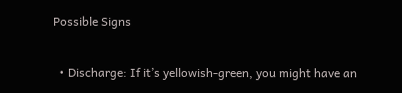Possible Signs

  • Discharge: If it’s yellowish-green, you might have an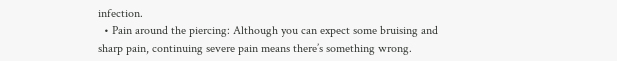infection.
  • Pain around the piercing: Although you can expect some bruising and sharp pain, continuing severe pain means there’s something wrong.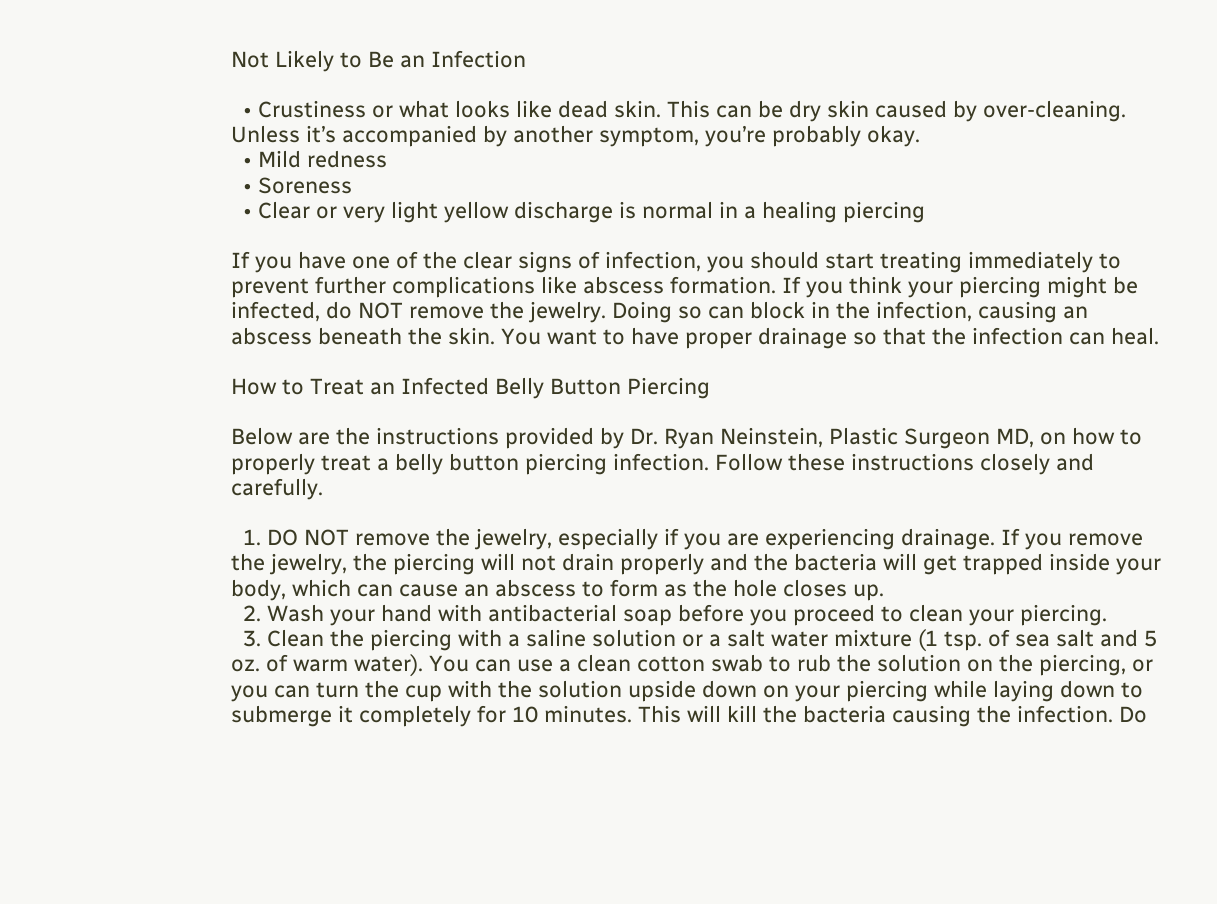Not Likely to Be an Infection

  • Crustiness or what looks like dead skin. This can be dry skin caused by over-cleaning. Unless it’s accompanied by another symptom, you’re probably okay.
  • Mild redness
  • Soreness
  • Clear or very light yellow discharge is normal in a healing piercing

If you have one of the clear signs of infection, you should start treating immediately to prevent further complications like abscess formation. If you think your piercing might be infected, do NOT remove the jewelry. Doing so can block in the infection, causing an abscess beneath the skin. You want to have proper drainage so that the infection can heal.

How to Treat an Infected Belly Button Piercing

Below are the instructions provided by Dr. Ryan Neinstein, Plastic Surgeon MD, on how to properly treat a belly button piercing infection. Follow these instructions closely and carefully.

  1. DO NOT remove the jewelry, especially if you are experiencing drainage. If you remove the jewelry, the piercing will not drain properly and the bacteria will get trapped inside your body, which can cause an abscess to form as the hole closes up.
  2. Wash your hand with antibacterial soap before you proceed to clean your piercing.
  3. Clean the piercing with a saline solution or a salt water mixture (1 tsp. of sea salt and 5 oz. of warm water). You can use a clean cotton swab to rub the solution on the piercing, or you can turn the cup with the solution upside down on your piercing while laying down to submerge it completely for 10 minutes. This will kill the bacteria causing the infection. Do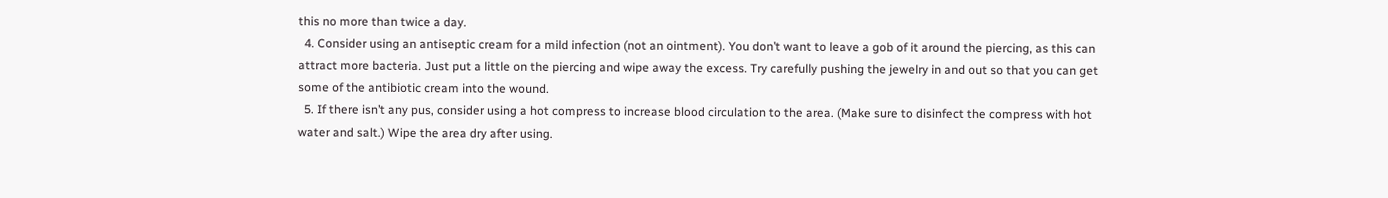this no more than twice a day.
  4. Consider using an antiseptic cream for a mild infection (not an ointment). You don’t want to leave a gob of it around the piercing, as this can attract more bacteria. Just put a little on the piercing and wipe away the excess. Try carefully pushing the jewelry in and out so that you can get some of the antibiotic cream into the wound.
  5. If there isn’t any pus, consider using a hot compress to increase blood circulation to the area. (Make sure to disinfect the compress with hot water and salt.) Wipe the area dry after using.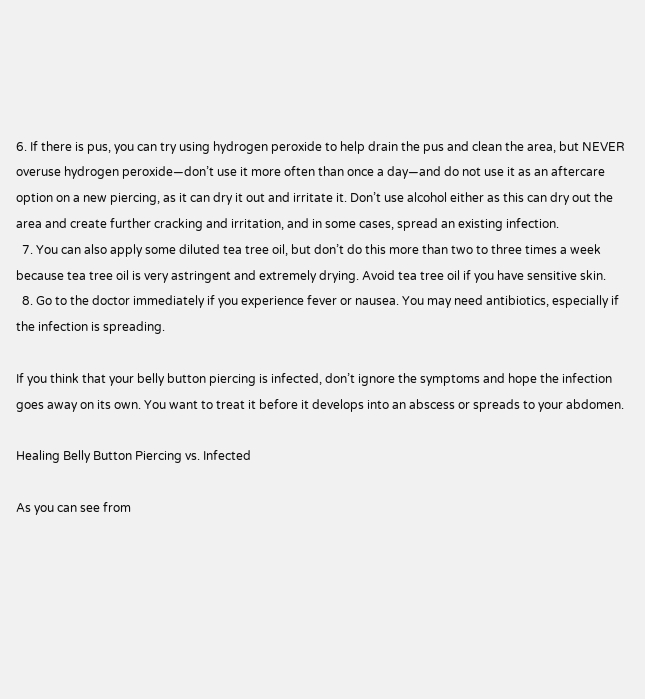6. If there is pus, you can try using hydrogen peroxide to help drain the pus and clean the area, but NEVER overuse hydrogen peroxide—don’t use it more often than once a day—and do not use it as an aftercare option on a new piercing, as it can dry it out and irritate it. Don’t use alcohol either as this can dry out the area and create further cracking and irritation, and in some cases, spread an existing infection.
  7. You can also apply some diluted tea tree oil, but don’t do this more than two to three times a week because tea tree oil is very astringent and extremely drying. Avoid tea tree oil if you have sensitive skin.
  8. Go to the doctor immediately if you experience fever or nausea. You may need antibiotics, especially if the infection is spreading.

If you think that your belly button piercing is infected, don’t ignore the symptoms and hope the infection goes away on its own. You want to treat it before it develops into an abscess or spreads to your abdomen.

Healing Belly Button Piercing vs. Infected

As you can see from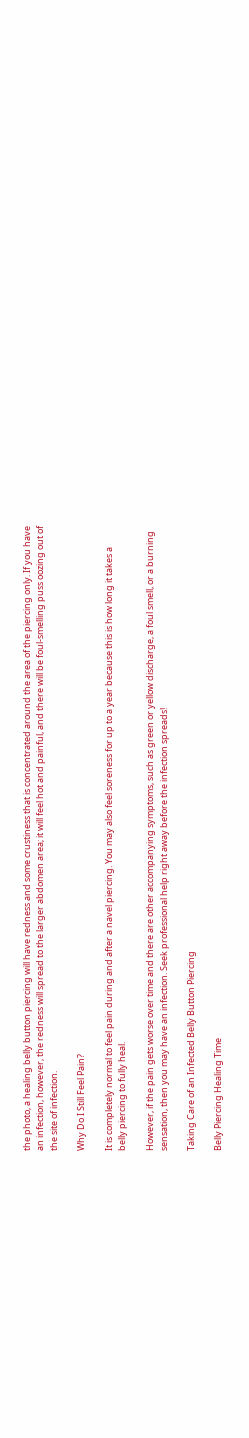the photo, a healing belly button piercing will have redness and some crustiness that is concentrated around the area of the piercing only. If you have an infection, however, the redness will spread to the larger abdomen area; it will feel hot and painful, and there will be foul-smelling puss oozing out of the site of infection.

Why Do I Still Feel Pain?

It is completely normal to feel pain during and after a navel piercing. You may also feel soreness for up to a year because this is how long it takes a belly piercing to fully heal.

However, if the pain gets worse over time and there are other accompanying symptoms, such as green or yellow discharge, a foul smell, or a burning sensation, then you may have an infection. Seek professional help right away before the infection spreads!

Taking Care of an Infected Belly Button Piercing

Belly Piercing Healing Time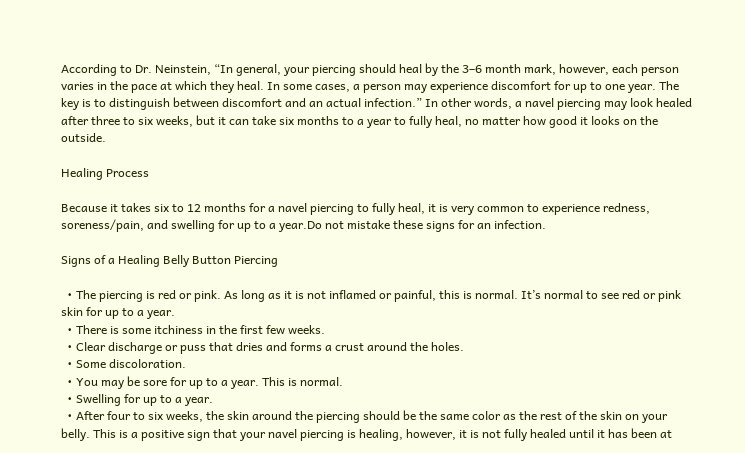According to Dr. Neinstein, “In general, your piercing should heal by the 3–6 month mark, however, each person varies in the pace at which they heal. In some cases, a person may experience discomfort for up to one year. The key is to distinguish between discomfort and an actual infection.” In other words, a navel piercing may look healed after three to six weeks, but it can take six months to a year to fully heal, no matter how good it looks on the outside.

Healing Process

Because it takes six to 12 months for a navel piercing to fully heal, it is very common to experience redness, soreness/pain, and swelling for up to a year.Do not mistake these signs for an infection.

Signs of a Healing Belly Button Piercing

  • The piercing is red or pink. As long as it is not inflamed or painful, this is normal. It’s normal to see red or pink skin for up to a year.
  • There is some itchiness in the first few weeks.
  • Clear discharge or puss that dries and forms a crust around the holes.
  • Some discoloration.
  • You may be sore for up to a year. This is normal.
  • Swelling for up to a year.
  • After four to six weeks, the skin around the piercing should be the same color as the rest of the skin on your belly. This is a positive sign that your navel piercing is healing, however, it is not fully healed until it has been at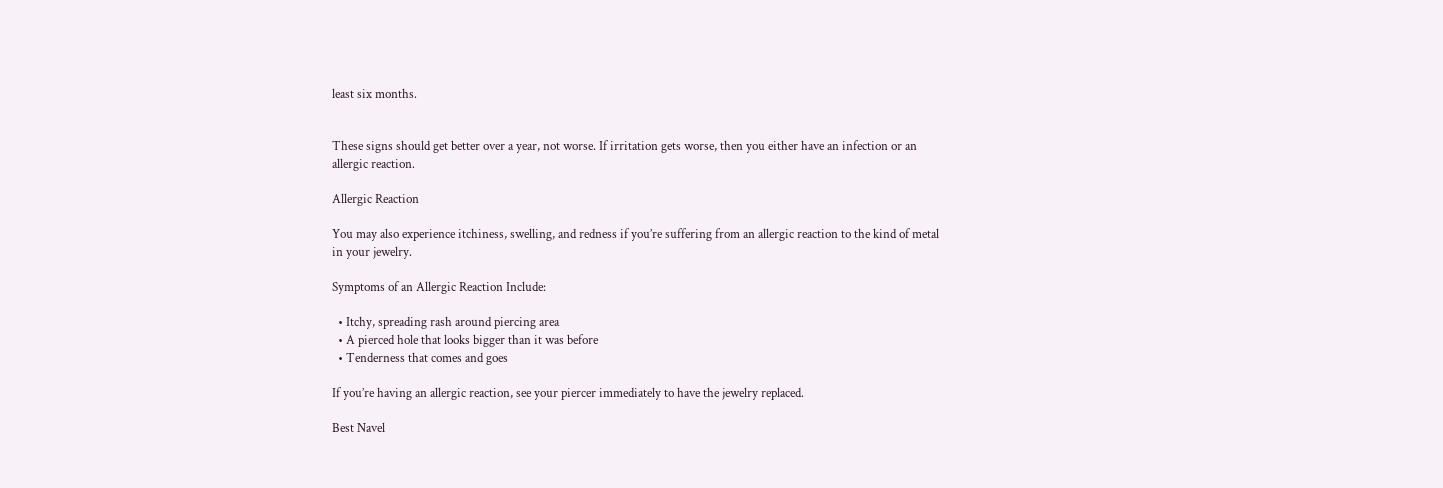least six months.


These signs should get better over a year, not worse. If irritation gets worse, then you either have an infection or an allergic reaction.

Allergic Reaction

You may also experience itchiness, swelling, and redness if you’re suffering from an allergic reaction to the kind of metal in your jewelry.

Symptoms of an Allergic Reaction Include:

  • Itchy, spreading rash around piercing area
  • A pierced hole that looks bigger than it was before
  • Tenderness that comes and goes

If you’re having an allergic reaction, see your piercer immediately to have the jewelry replaced.

Best Navel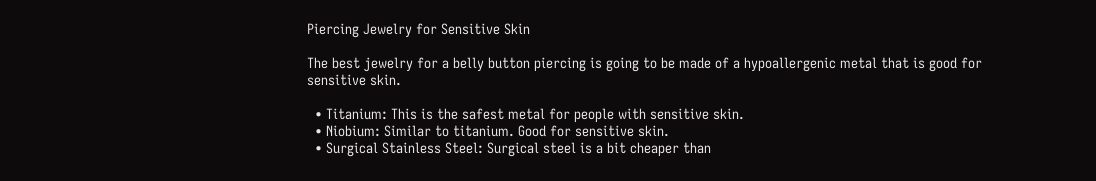Piercing Jewelry for Sensitive Skin

The best jewelry for a belly button piercing is going to be made of a hypoallergenic metal that is good for sensitive skin.

  • Titanium: This is the safest metal for people with sensitive skin.
  • Niobium: Similar to titanium. Good for sensitive skin.
  • Surgical Stainless Steel: Surgical steel is a bit cheaper than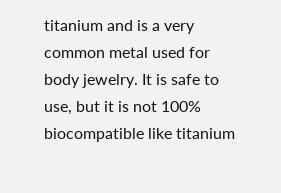titanium and is a very common metal used for body jewelry. It is safe to use, but it is not 100% biocompatible like titanium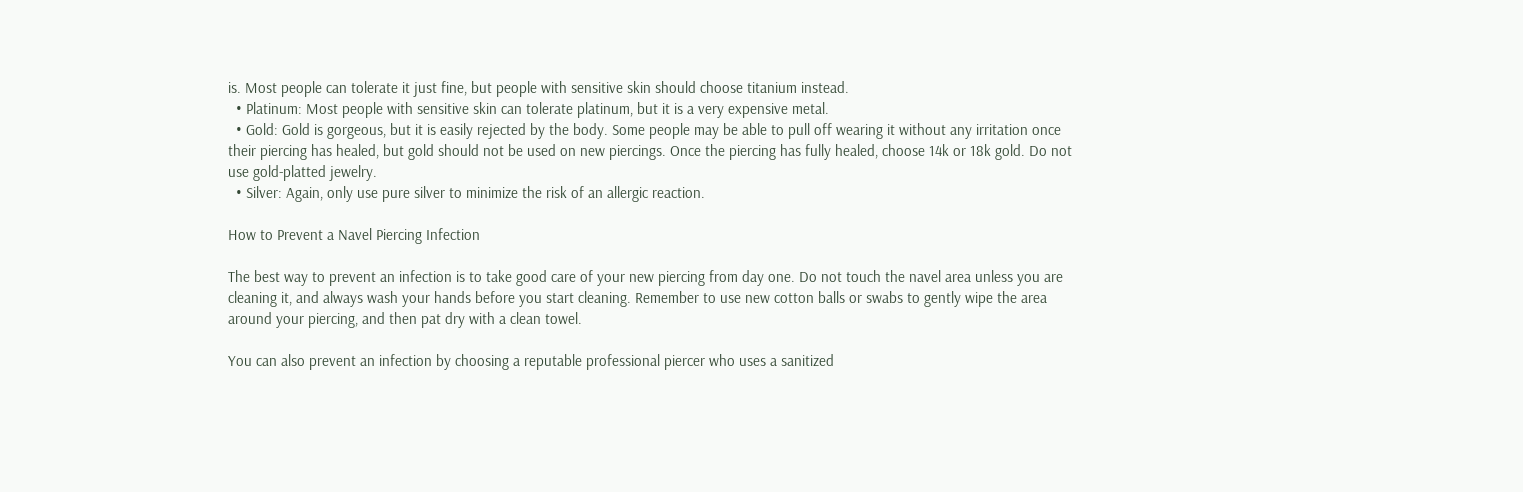is. Most people can tolerate it just fine, but people with sensitive skin should choose titanium instead.
  • Platinum: Most people with sensitive skin can tolerate platinum, but it is a very expensive metal.
  • Gold: Gold is gorgeous, but it is easily rejected by the body. Some people may be able to pull off wearing it without any irritation once their piercing has healed, but gold should not be used on new piercings. Once the piercing has fully healed, choose 14k or 18k gold. Do not use gold-platted jewelry.
  • Silver: Again, only use pure silver to minimize the risk of an allergic reaction.

How to Prevent a Navel Piercing Infection

The best way to prevent an infection is to take good care of your new piercing from day one. Do not touch the navel area unless you are cleaning it, and always wash your hands before you start cleaning. Remember to use new cotton balls or swabs to gently wipe the area around your piercing, and then pat dry with a clean towel.

You can also prevent an infection by choosing a reputable professional piercer who uses a sanitized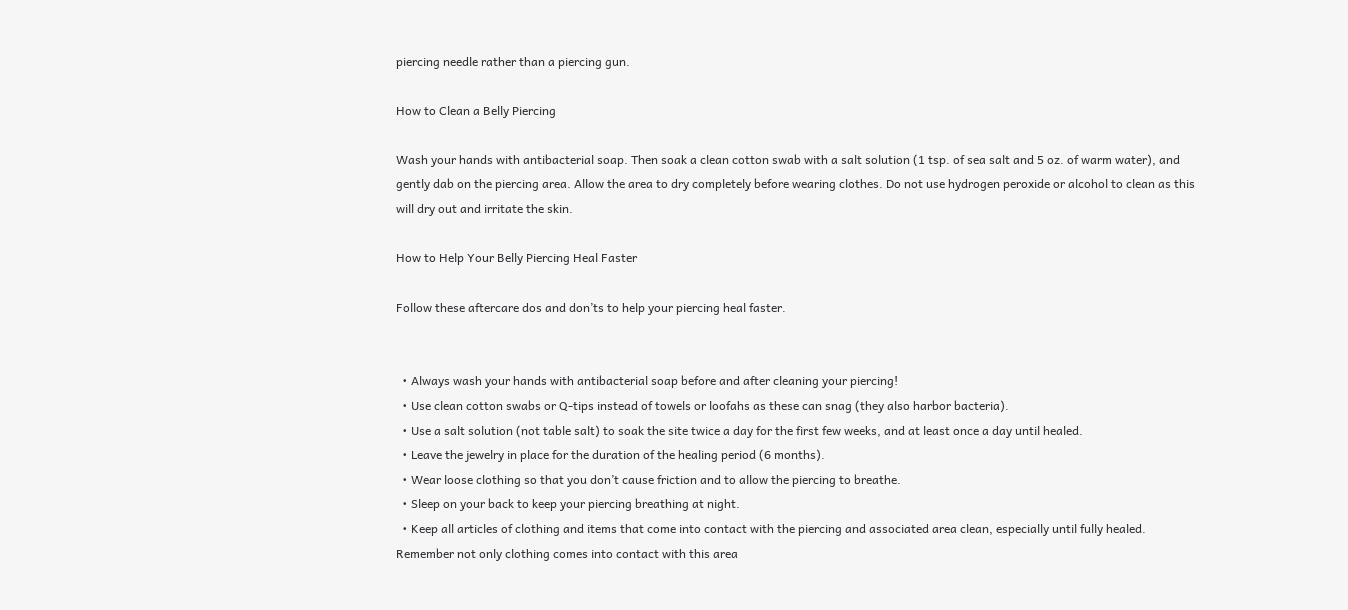piercing needle rather than a piercing gun.

How to Clean a Belly Piercing

Wash your hands with antibacterial soap. Then soak a clean cotton swab with a salt solution (1 tsp. of sea salt and 5 oz. of warm water), and gently dab on the piercing area. Allow the area to dry completely before wearing clothes. Do not use hydrogen peroxide or alcohol to clean as this will dry out and irritate the skin.

How to Help Your Belly Piercing Heal Faster

Follow these aftercare dos and don’ts to help your piercing heal faster.


  • Always wash your hands with antibacterial soap before and after cleaning your piercing!
  • Use clean cotton swabs or Q-tips instead of towels or loofahs as these can snag (they also harbor bacteria).
  • Use a salt solution (not table salt) to soak the site twice a day for the first few weeks, and at least once a day until healed.
  • Leave the jewelry in place for the duration of the healing period (6 months).
  • Wear loose clothing so that you don’t cause friction and to allow the piercing to breathe.
  • Sleep on your back to keep your piercing breathing at night.
  • Keep all articles of clothing and items that come into contact with the piercing and associated area clean, especially until fully healed. Remember not only clothing comes into contact with this area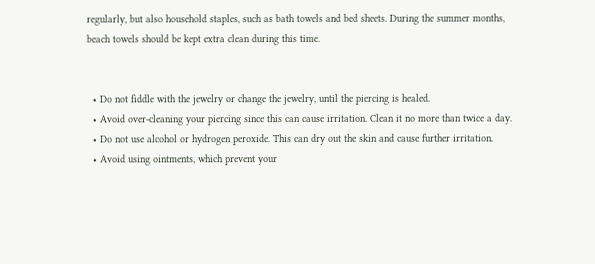regularly, but also household staples, such as bath towels and bed sheets. During the summer months, beach towels should be kept extra clean during this time.


  • Do not fiddle with the jewelry or change the jewelry, until the piercing is healed.
  • Avoid over-cleaning your piercing since this can cause irritation. Clean it no more than twice a day.
  • Do not use alcohol or hydrogen peroxide. This can dry out the skin and cause further irritation.
  • Avoid using ointments, which prevent your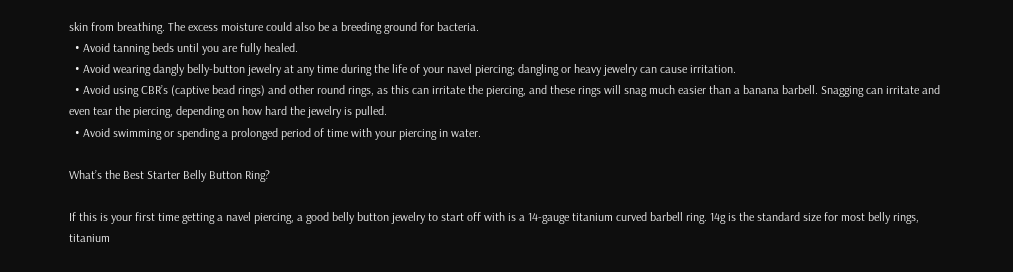skin from breathing. The excess moisture could also be a breeding ground for bacteria.
  • Avoid tanning beds until you are fully healed.
  • Avoid wearing dangly belly-button jewelry at any time during the life of your navel piercing; dangling or heavy jewelry can cause irritation.
  • Avoid using CBR’s (captive bead rings) and other round rings, as this can irritate the piercing, and these rings will snag much easier than a banana barbell. Snagging can irritate and even tear the piercing, depending on how hard the jewelry is pulled.
  • Avoid swimming or spending a prolonged period of time with your piercing in water.

What’s the Best Starter Belly Button Ring?

If this is your first time getting a navel piercing, a good belly button jewelry to start off with is a 14-gauge titanium curved barbell ring. 14g is the standard size for most belly rings, titanium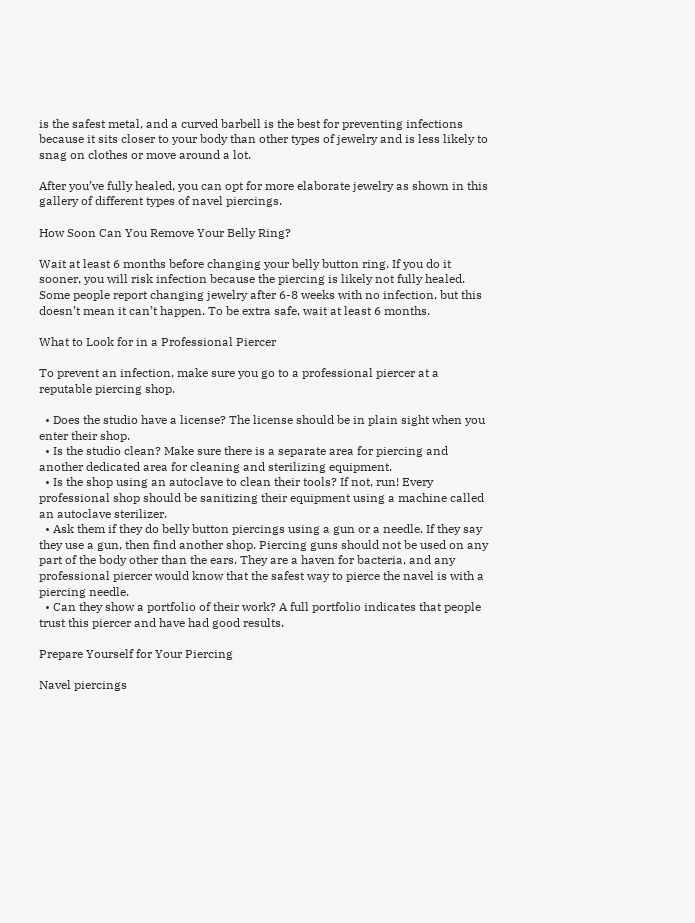is the safest metal, and a curved barbell is the best for preventing infections because it sits closer to your body than other types of jewelry and is less likely to snag on clothes or move around a lot.

After you’ve fully healed, you can opt for more elaborate jewelry as shown in this gallery of different types of navel piercings.

How Soon Can You Remove Your Belly Ring?

Wait at least 6 months before changing your belly button ring. If you do it sooner, you will risk infection because the piercing is likely not fully healed. Some people report changing jewelry after 6-8 weeks with no infection, but this doesn’t mean it can’t happen. To be extra safe, wait at least 6 months.

What to Look for in a Professional Piercer

To prevent an infection, make sure you go to a professional piercer at a reputable piercing shop.

  • Does the studio have a license? The license should be in plain sight when you enter their shop.
  • Is the studio clean? Make sure there is a separate area for piercing and another dedicated area for cleaning and sterilizing equipment.
  • Is the shop using an autoclave to clean their tools? If not, run! Every professional shop should be sanitizing their equipment using a machine called an autoclave sterilizer.
  • Ask them if they do belly button piercings using a gun or a needle. If they say they use a gun, then find another shop. Piercing guns should not be used on any part of the body other than the ears. They are a haven for bacteria, and any professional piercer would know that the safest way to pierce the navel is with a piercing needle.
  • Can they show a portfolio of their work? A full portfolio indicates that people trust this piercer and have had good results.

Prepare Yourself for Your Piercing

Navel piercings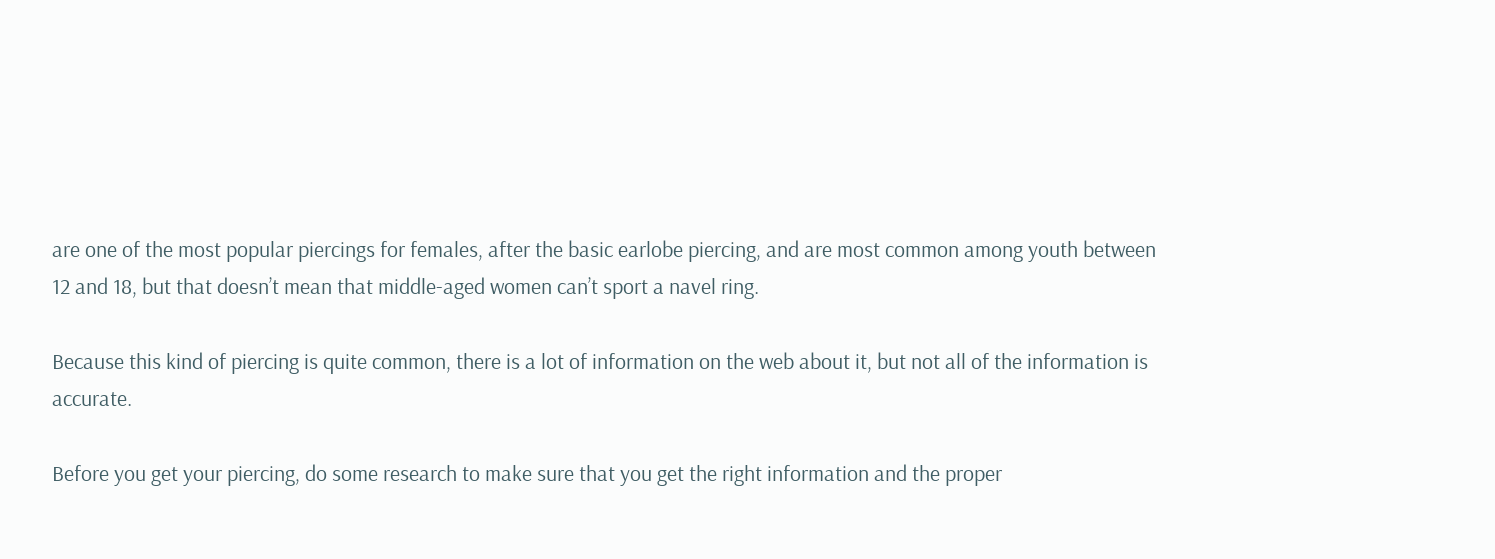are one of the most popular piercings for females, after the basic earlobe piercing, and are most common among youth between 12 and 18, but that doesn’t mean that middle-aged women can’t sport a navel ring.

Because this kind of piercing is quite common, there is a lot of information on the web about it, but not all of the information is accurate.

Before you get your piercing, do some research to make sure that you get the right information and the proper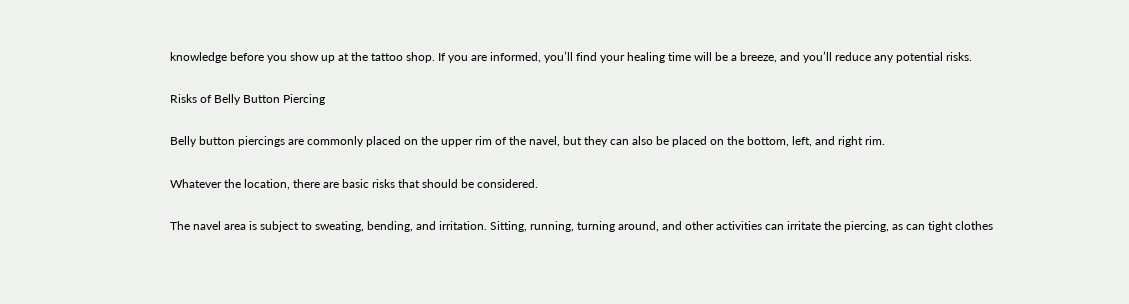knowledge before you show up at the tattoo shop. If you are informed, you’ll find your healing time will be a breeze, and you’ll reduce any potential risks.

Risks of Belly Button Piercing

Belly button piercings are commonly placed on the upper rim of the navel, but they can also be placed on the bottom, left, and right rim.

Whatever the location, there are basic risks that should be considered.

The navel area is subject to sweating, bending, and irritation. Sitting, running, turning around, and other activities can irritate the piercing, as can tight clothes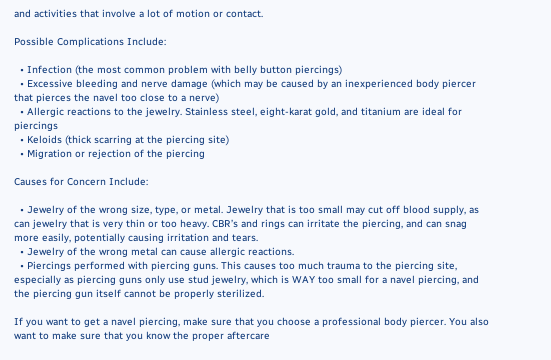and activities that involve a lot of motion or contact.

Possible Complications Include:

  • Infection (the most common problem with belly button piercings)
  • Excessive bleeding and nerve damage (which may be caused by an inexperienced body piercer that pierces the navel too close to a nerve)
  • Allergic reactions to the jewelry. Stainless steel, eight-karat gold, and titanium are ideal for piercings
  • Keloids (thick scarring at the piercing site)
  • Migration or rejection of the piercing

Causes for Concern Include:

  • Jewelry of the wrong size, type, or metal. Jewelry that is too small may cut off blood supply, as can jewelry that is very thin or too heavy. CBR’s and rings can irritate the piercing, and can snag more easily, potentially causing irritation and tears.
  • Jewelry of the wrong metal can cause allergic reactions.
  • Piercings performed with piercing guns. This causes too much trauma to the piercing site, especially as piercing guns only use stud jewelry, which is WAY too small for a navel piercing, and the piercing gun itself cannot be properly sterilized.

If you want to get a navel piercing, make sure that you choose a professional body piercer. You also want to make sure that you know the proper aftercare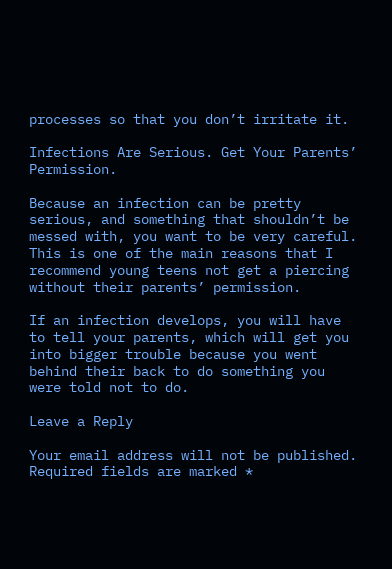processes so that you don’t irritate it.

Infections Are Serious. Get Your Parents’ Permission.

Because an infection can be pretty serious, and something that shouldn’t be messed with, you want to be very careful. This is one of the main reasons that I recommend young teens not get a piercing without their parents’ permission.

If an infection develops, you will have to tell your parents, which will get you into bigger trouble because you went behind their back to do something you were told not to do.

Leave a Reply

Your email address will not be published. Required fields are marked *